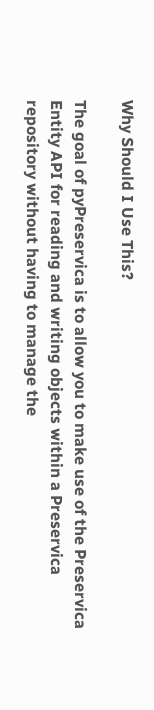Why Should I Use This?

The goal of pyPreservica is to allow you to make use of the Preservica Entity API for reading and writing objects within a Preservica repository without having to manage the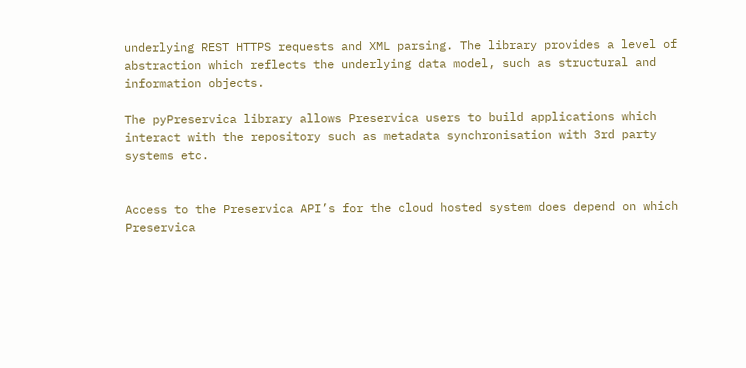underlying REST HTTPS requests and XML parsing. The library provides a level of abstraction which reflects the underlying data model, such as structural and information objects.

The pyPreservica library allows Preservica users to build applications which interact with the repository such as metadata synchronisation with 3rd party systems etc.


Access to the Preservica API’s for the cloud hosted system does depend on which Preservica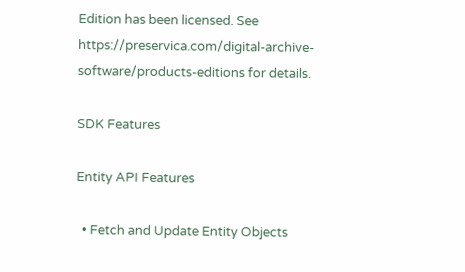Edition has been licensed. See https://preservica.com/digital-archive-software/products-editions for details.

SDK Features

Entity API Features

  • Fetch and Update Entity Objects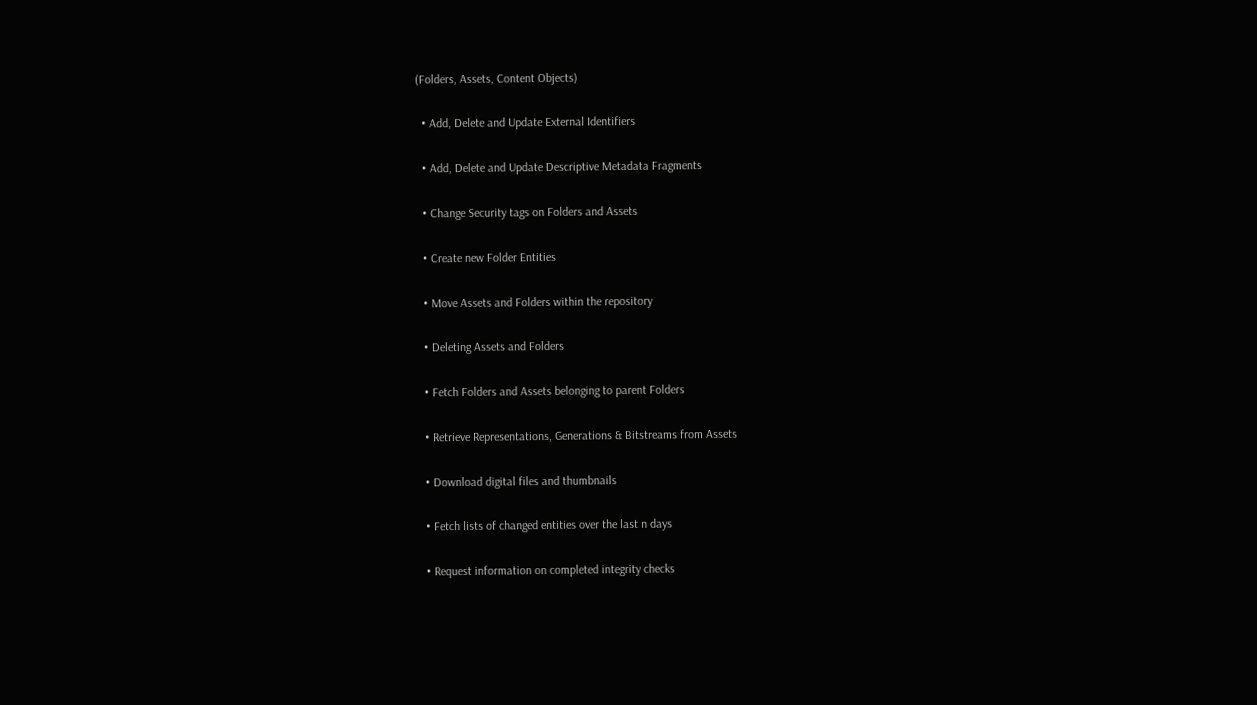(Folders, Assets, Content Objects)

  • Add, Delete and Update External Identifiers

  • Add, Delete and Update Descriptive Metadata Fragments

  • Change Security tags on Folders and Assets

  • Create new Folder Entities

  • Move Assets and Folders within the repository

  • Deleting Assets and Folders

  • Fetch Folders and Assets belonging to parent Folders

  • Retrieve Representations, Generations & Bitstreams from Assets

  • Download digital files and thumbnails

  • Fetch lists of changed entities over the last n days

  • Request information on completed integrity checks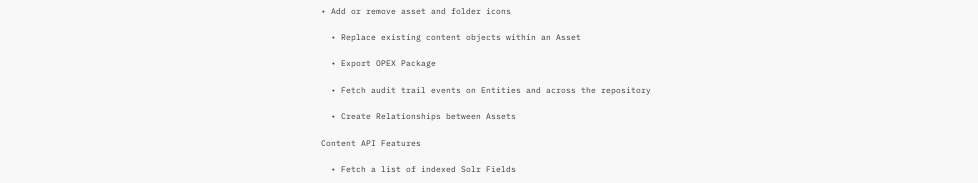• Add or remove asset and folder icons

  • Replace existing content objects within an Asset

  • Export OPEX Package

  • Fetch audit trail events on Entities and across the repository

  • Create Relationships between Assets

Content API Features

  • Fetch a list of indexed Solr Fields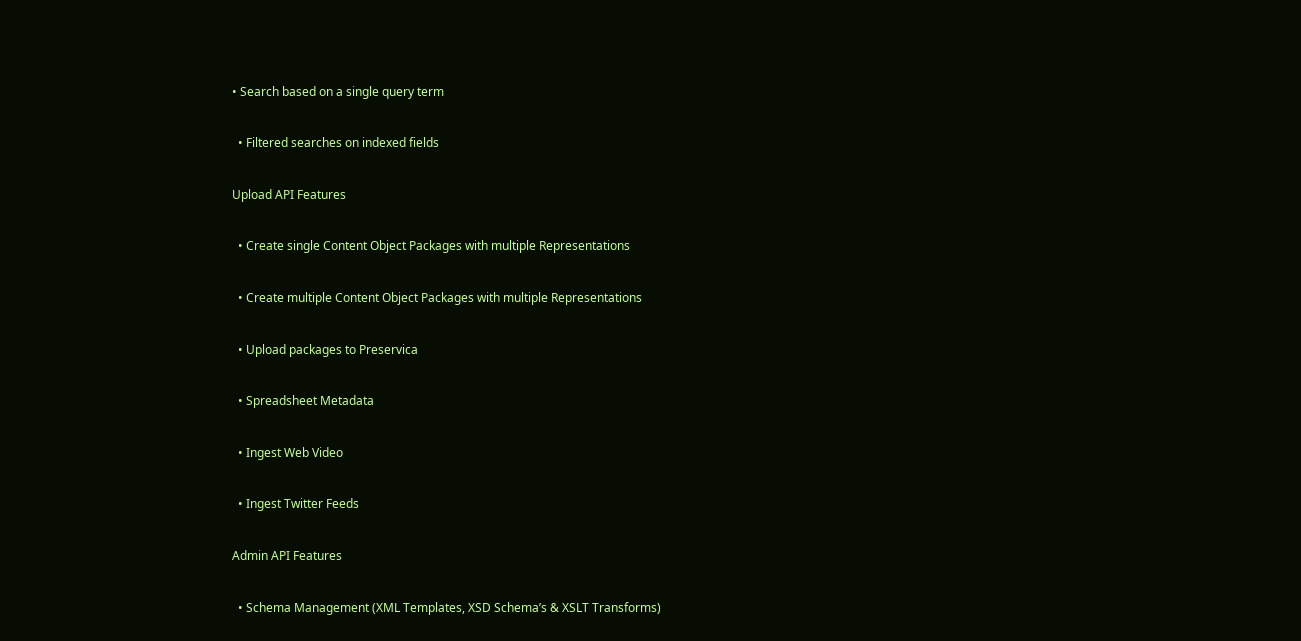• Search based on a single query term

  • Filtered searches on indexed fields

Upload API Features

  • Create single Content Object Packages with multiple Representations

  • Create multiple Content Object Packages with multiple Representations

  • Upload packages to Preservica

  • Spreadsheet Metadata

  • Ingest Web Video

  • Ingest Twitter Feeds

Admin API Features

  • Schema Management (XML Templates, XSD Schema’s & XSLT Transforms)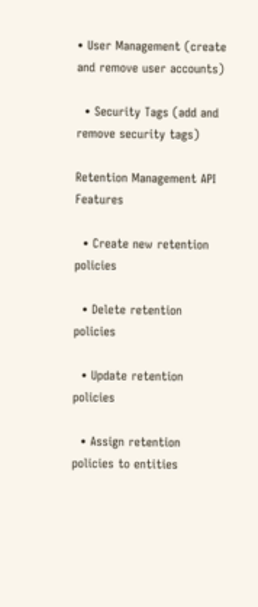• User Management (create and remove user accounts)

  • Security Tags (add and remove security tags)

Retention Management API Features

  • Create new retention policies

  • Delete retention policies

  • Update retention policies

  • Assign retention policies to entities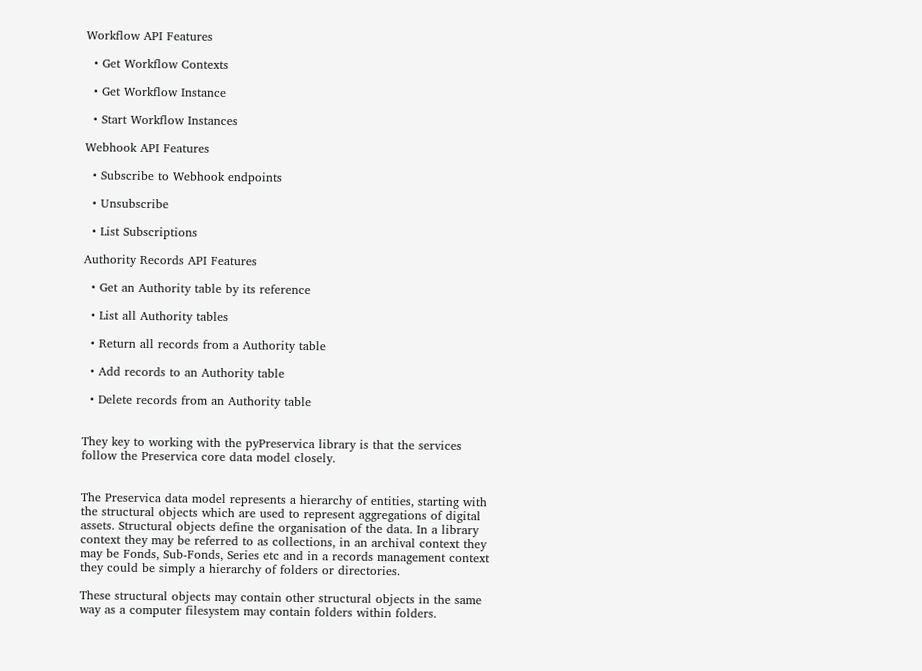Workflow API Features

  • Get Workflow Contexts

  • Get Workflow Instance

  • Start Workflow Instances

Webhook API Features

  • Subscribe to Webhook endpoints

  • Unsubscribe

  • List Subscriptions

Authority Records API Features

  • Get an Authority table by its reference

  • List all Authority tables

  • Return all records from a Authority table

  • Add records to an Authority table

  • Delete records from an Authority table


They key to working with the pyPreservica library is that the services follow the Preservica core data model closely.


The Preservica data model represents a hierarchy of entities, starting with the structural objects which are used to represent aggregations of digital assets. Structural objects define the organisation of the data. In a library context they may be referred to as collections, in an archival context they may be Fonds, Sub-Fonds, Series etc and in a records management context they could be simply a hierarchy of folders or directories.

These structural objects may contain other structural objects in the same way as a computer filesystem may contain folders within folders.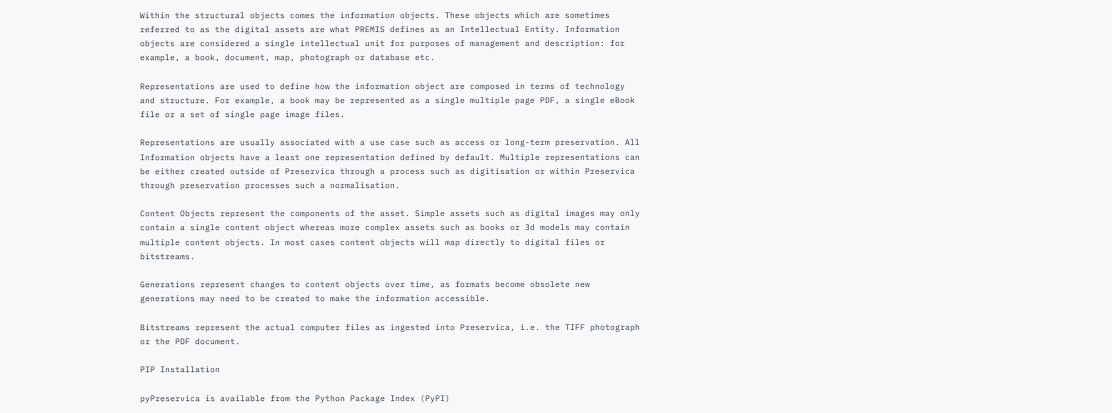Within the structural objects comes the information objects. These objects which are sometimes referred to as the digital assets are what PREMIS defines as an Intellectual Entity. Information objects are considered a single intellectual unit for purposes of management and description: for example, a book, document, map, photograph or database etc.

Representations are used to define how the information object are composed in terms of technology and structure. For example, a book may be represented as a single multiple page PDF, a single eBook file or a set of single page image files.

Representations are usually associated with a use case such as access or long-term preservation. All Information objects have a least one representation defined by default. Multiple representations can be either created outside of Preservica through a process such as digitisation or within Preservica through preservation processes such a normalisation.

Content Objects represent the components of the asset. Simple assets such as digital images may only contain a single content object whereas more complex assets such as books or 3d models may contain multiple content objects. In most cases content objects will map directly to digital files or bitstreams.

Generations represent changes to content objects over time, as formats become obsolete new generations may need to be created to make the information accessible.

Bitstreams represent the actual computer files as ingested into Preservica, i.e. the TIFF photograph or the PDF document.

PIP Installation

pyPreservica is available from the Python Package Index (PyPI)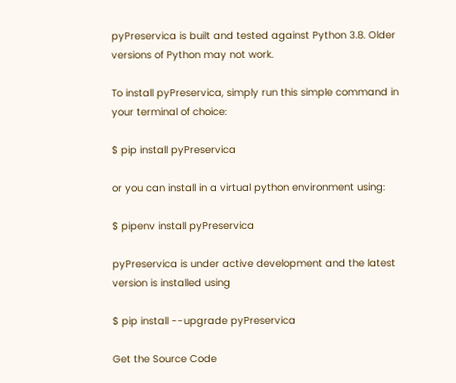pyPreservica is built and tested against Python 3.8. Older versions of Python may not work.

To install pyPreservica, simply run this simple command in your terminal of choice:

$ pip install pyPreservica

or you can install in a virtual python environment using:

$ pipenv install pyPreservica

pyPreservica is under active development and the latest version is installed using

$ pip install --upgrade pyPreservica

Get the Source Code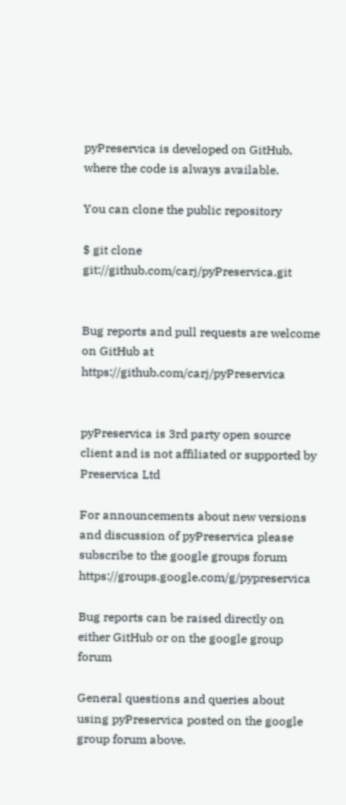pyPreservica is developed on GitHub, where the code is always available.

You can clone the public repository

$ git clone git://github.com/carj/pyPreservica.git


Bug reports and pull requests are welcome on GitHub at https://github.com/carj/pyPreservica


pyPreservica is 3rd party open source client and is not affiliated or supported by Preservica Ltd

For announcements about new versions and discussion of pyPreservica please subscribe to the google groups forum https://groups.google.com/g/pypreservica

Bug reports can be raised directly on either GitHub or on the google group forum

General questions and queries about using pyPreservica posted on the google group forum above.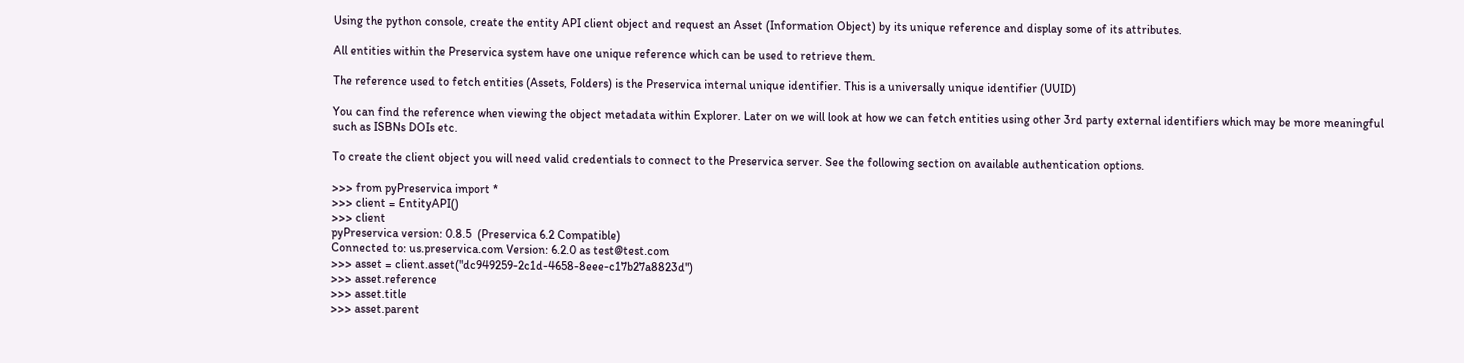Using the python console, create the entity API client object and request an Asset (Information Object) by its unique reference and display some of its attributes.

All entities within the Preservica system have one unique reference which can be used to retrieve them.

The reference used to fetch entities (Assets, Folders) is the Preservica internal unique identifier. This is a universally unique identifier (UUID)

You can find the reference when viewing the object metadata within Explorer. Later on we will look at how we can fetch entities using other 3rd party external identifiers which may be more meaningful such as ISBNs DOIs etc.

To create the client object you will need valid credentials to connect to the Preservica server. See the following section on available authentication options.

>>> from pyPreservica import *
>>> client = EntityAPI()
>>> client
pyPreservica version: 0.8.5  (Preservica 6.2 Compatible)
Connected to: us.preservica.com Version: 6.2.0 as test@test.com
>>> asset = client.asset("dc949259-2c1d-4658-8eee-c17b27a8823d")
>>> asset.reference
>>> asset.title
>>> asset.parent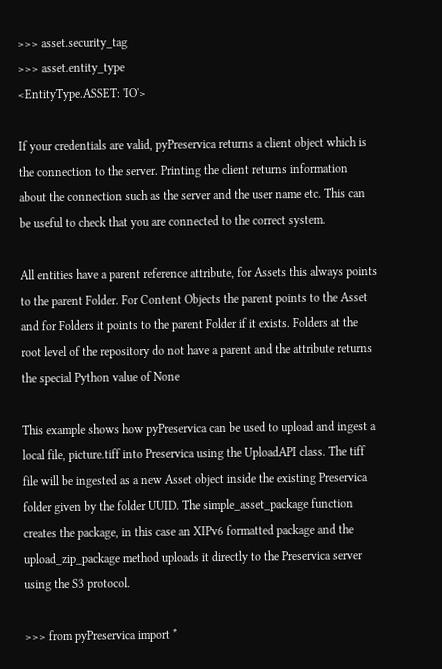>>> asset.security_tag
>>> asset.entity_type
<EntityType.ASSET: 'IO'>

If your credentials are valid, pyPreservica returns a client object which is the connection to the server. Printing the client returns information about the connection such as the server and the user name etc. This can be useful to check that you are connected to the correct system.

All entities have a parent reference attribute, for Assets this always points to the parent Folder. For Content Objects the parent points to the Asset and for Folders it points to the parent Folder if it exists. Folders at the root level of the repository do not have a parent and the attribute returns the special Python value of None

This example shows how pyPreservica can be used to upload and ingest a local file, picture.tiff into Preservica using the UploadAPI class. The tiff file will be ingested as a new Asset object inside the existing Preservica folder given by the folder UUID. The simple_asset_package function creates the package, in this case an XIPv6 formatted package and the upload_zip_package method uploads it directly to the Preservica server using the S3 protocol.

>>> from pyPreservica import *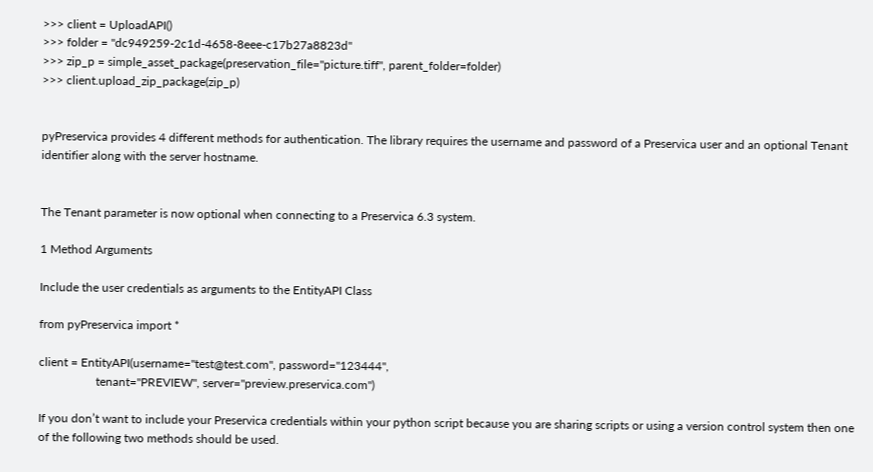>>> client = UploadAPI()
>>> folder = "dc949259-2c1d-4658-8eee-c17b27a8823d"
>>> zip_p = simple_asset_package(preservation_file="picture.tiff", parent_folder=folder)
>>> client.upload_zip_package(zip_p)


pyPreservica provides 4 different methods for authentication. The library requires the username and password of a Preservica user and an optional Tenant identifier along with the server hostname.


The Tenant parameter is now optional when connecting to a Preservica 6.3 system.

1 Method Arguments

Include the user credentials as arguments to the EntityAPI Class

from pyPreservica import *

client = EntityAPI(username="test@test.com", password="123444",
                   tenant="PREVIEW", server="preview.preservica.com")

If you don’t want to include your Preservica credentials within your python script because you are sharing scripts or using a version control system then one of the following two methods should be used.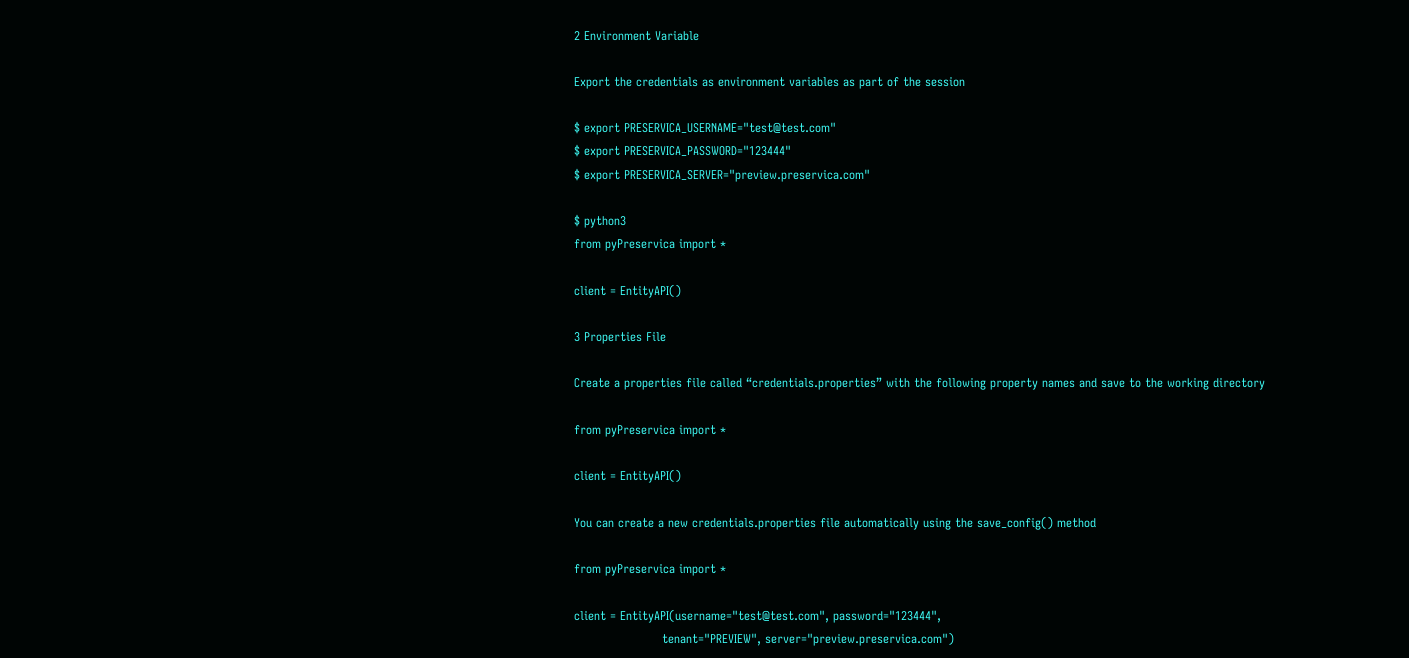2 Environment Variable

Export the credentials as environment variables as part of the session

$ export PRESERVICA_USERNAME="test@test.com"
$ export PRESERVICA_PASSWORD="123444"
$ export PRESERVICA_SERVER="preview.preservica.com"

$ python3
from pyPreservica import *

client = EntityAPI()

3 Properties File

Create a properties file called “credentials.properties” with the following property names and save to the working directory

from pyPreservica import *

client = EntityAPI()

You can create a new credentials.properties file automatically using the save_config() method

from pyPreservica import *

client = EntityAPI(username="test@test.com", password="123444",
                      tenant="PREVIEW", server="preview.preservica.com")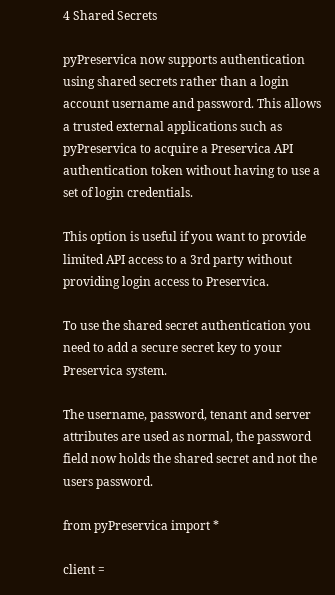4 Shared Secrets

pyPreservica now supports authentication using shared secrets rather than a login account username and password. This allows a trusted external applications such as pyPreservica to acquire a Preservica API authentication token without having to use a set of login credentials.

This option is useful if you want to provide limited API access to a 3rd party without providing login access to Preservica.

To use the shared secret authentication you need to add a secure secret key to your Preservica system.

The username, password, tenant and server attributes are used as normal, the password field now holds the shared secret and not the users password.

from pyPreservica import *

client =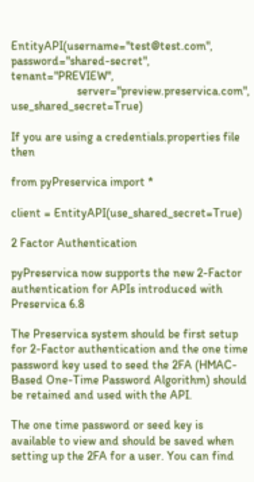EntityAPI(username="test@test.com", password="shared-secret", tenant="PREVIEW",
                      server="preview.preservica.com", use_shared_secret=True)

If you are using a credentials.properties file then

from pyPreservica import *

client = EntityAPI(use_shared_secret=True)

2 Factor Authentication

pyPreservica now supports the new 2-Factor authentication for APIs introduced with Preservica 6.8

The Preservica system should be first setup for 2-Factor authentication and the one time password key used to seed the 2FA (HMAC-Based One-Time Password Algorithm) should be retained and used with the API.

The one time password or seed key is available to view and should be saved when setting up the 2FA for a user. You can find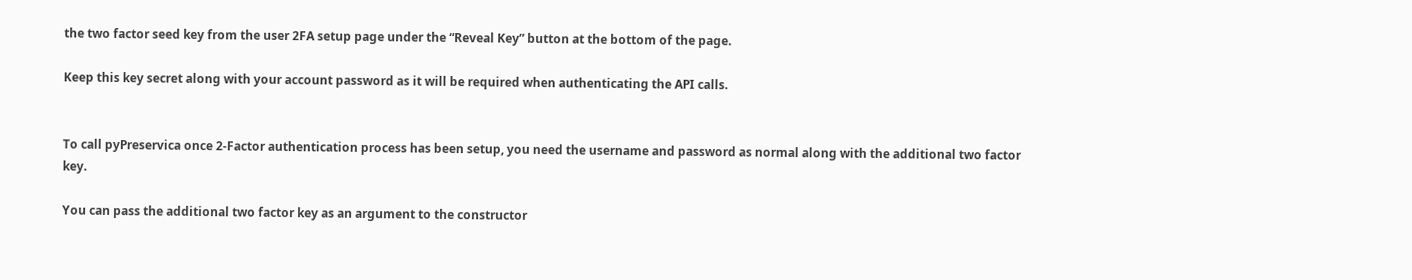the two factor seed key from the user 2FA setup page under the “Reveal Key” button at the bottom of the page.

Keep this key secret along with your account password as it will be required when authenticating the API calls.


To call pyPreservica once 2-Factor authentication process has been setup, you need the username and password as normal along with the additional two factor key.

You can pass the additional two factor key as an argument to the constructor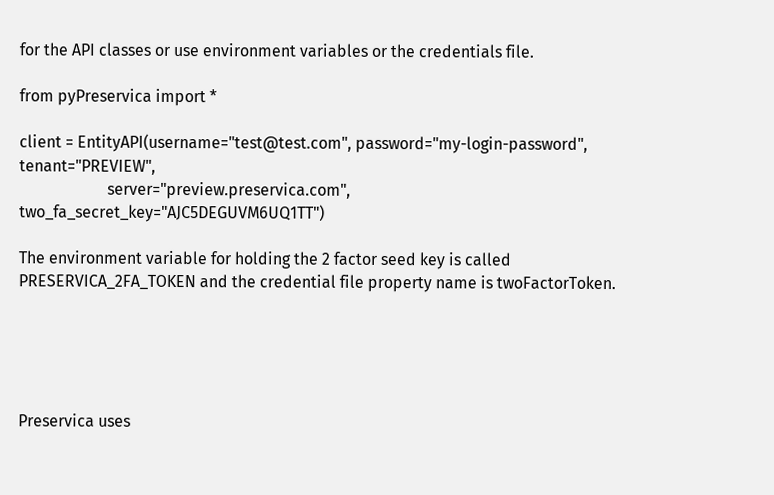for the API classes or use environment variables or the credentials file.

from pyPreservica import *

client = EntityAPI(username="test@test.com", password="my-login-password", tenant="PREVIEW",
                      server="preview.preservica.com", two_fa_secret_key="AJC5DEGUVM6UQ1TT")

The environment variable for holding the 2 factor seed key is called PRESERVICA_2FA_TOKEN and the credential file property name is twoFactorToken.





Preservica uses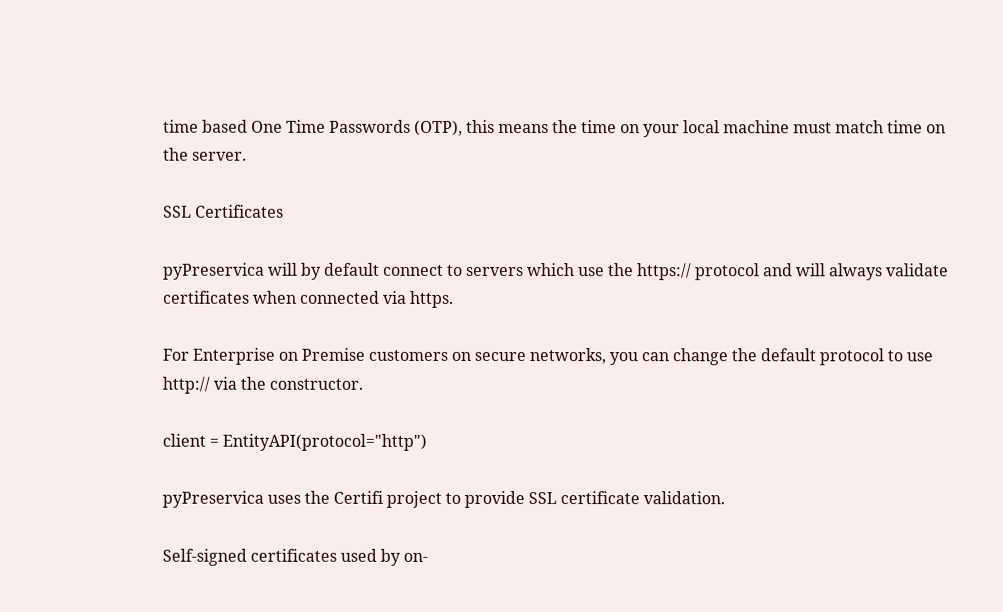time based One Time Passwords (OTP), this means the time on your local machine must match time on the server.

SSL Certificates

pyPreservica will by default connect to servers which use the https:// protocol and will always validate certificates when connected via https.

For Enterprise on Premise customers on secure networks, you can change the default protocol to use http:// via the constructor.

client = EntityAPI(protocol="http")

pyPreservica uses the Certifi project to provide SSL certificate validation.

Self-signed certificates used by on-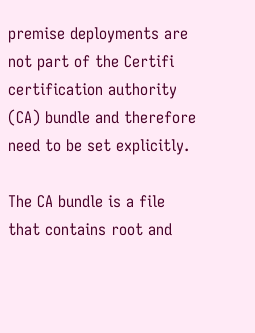premise deployments are not part of the Certifi certification authority (CA) bundle and therefore need to be set explicitly.

The CA bundle is a file that contains root and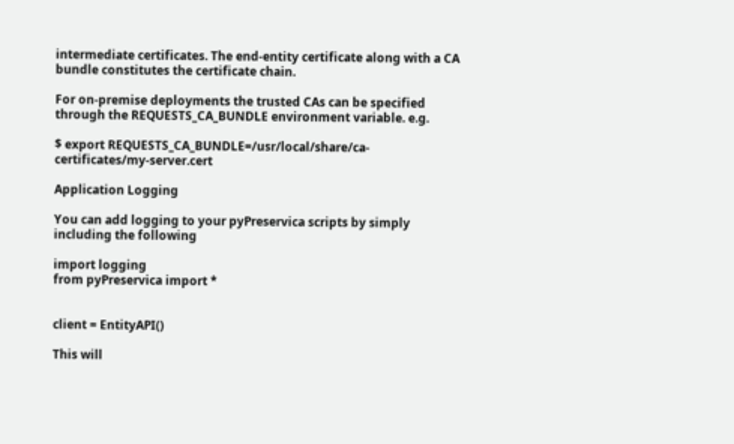intermediate certificates. The end-entity certificate along with a CA bundle constitutes the certificate chain.

For on-premise deployments the trusted CAs can be specified through the REQUESTS_CA_BUNDLE environment variable. e.g.

$ export REQUESTS_CA_BUNDLE=/usr/local/share/ca-certificates/my-server.cert

Application Logging

You can add logging to your pyPreservica scripts by simply including the following

import logging
from pyPreservica import *


client = EntityAPI()

This will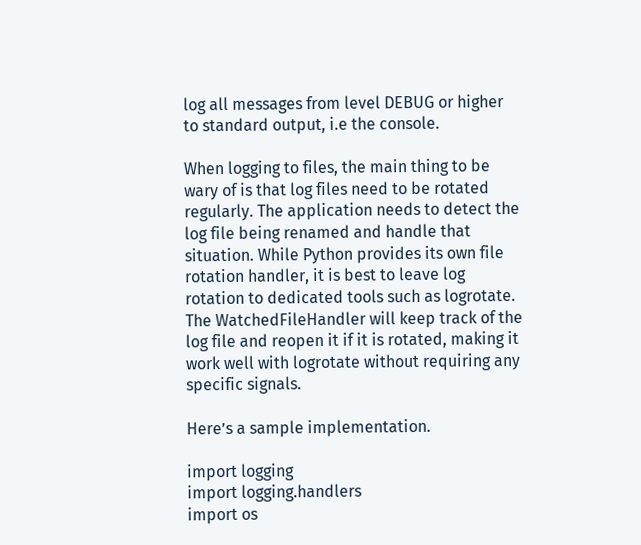log all messages from level DEBUG or higher to standard output, i.e the console.

When logging to files, the main thing to be wary of is that log files need to be rotated regularly. The application needs to detect the log file being renamed and handle that situation. While Python provides its own file rotation handler, it is best to leave log rotation to dedicated tools such as logrotate. The WatchedFileHandler will keep track of the log file and reopen it if it is rotated, making it work well with logrotate without requiring any specific signals.

Here’s a sample implementation.

import logging
import logging.handlers
import os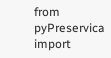from pyPreservica import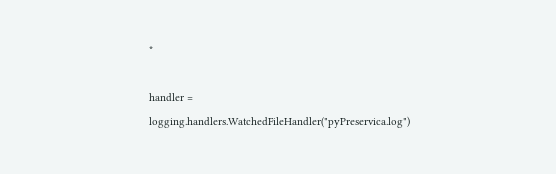*

handler = logging.handlers.WatchedFileHandler("pyPreservica.log")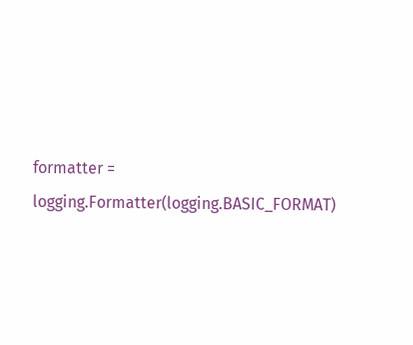formatter = logging.Formatter(logging.BASIC_FORMAT)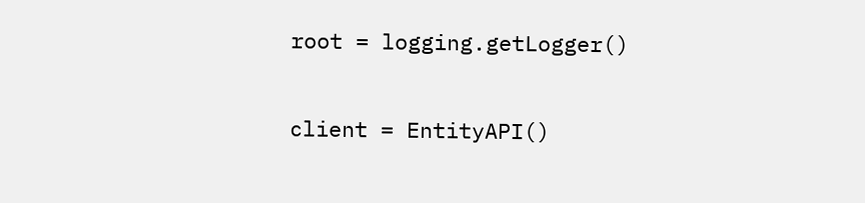root = logging.getLogger()

client = EntityAPI()